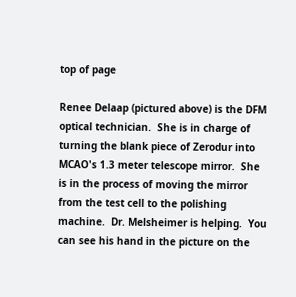top of page

Renee Delaap (pictured above) is the DFM optical technician.  She is in charge of turning the blank piece of Zerodur into MCAO's 1.3 meter telescope mirror.  She is in the process of moving the mirror from the test cell to the polishing machine.  Dr. Melsheimer is helping.  You can see his hand in the picture on the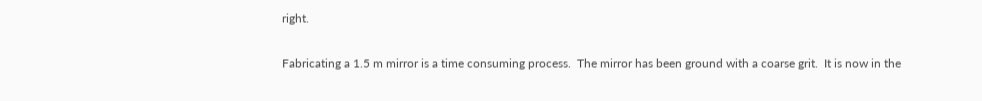right.

Fabricating a 1.5 m mirror is a time consuming process.  The mirror has been ground with a coarse grit.  It is now in the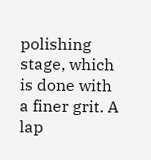polishing stage, which is done with a finer grit. A  lap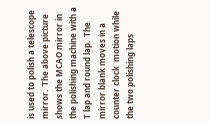is used to polish a telescope mirror.  The above picture shows the MCAO mirror in the polishing machine with a T lap and round lap.  The mirror blank moves in a counter clock  motion while the two polishing laps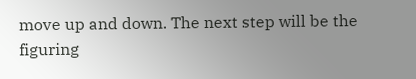move up and down. The next step will be the figuring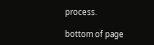process.

bottom of page